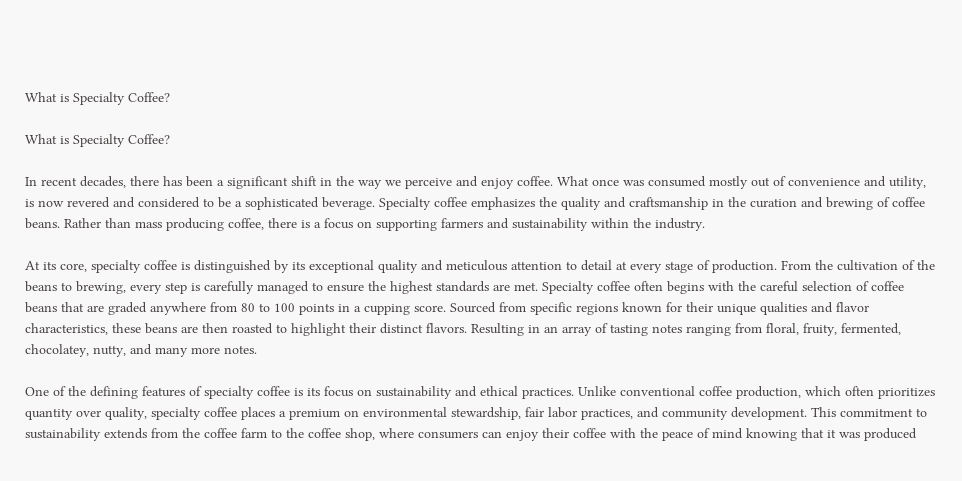What is Specialty Coffee?

What is Specialty Coffee?

In recent decades, there has been a significant shift in the way we perceive and enjoy coffee. What once was consumed mostly out of convenience and utility, is now revered and considered to be a sophisticated beverage. Specialty coffee emphasizes the quality and craftsmanship in the curation and brewing of coffee beans. Rather than mass producing coffee, there is a focus on supporting farmers and sustainability within the industry.

At its core, specialty coffee is distinguished by its exceptional quality and meticulous attention to detail at every stage of production. From the cultivation of the beans to brewing, every step is carefully managed to ensure the highest standards are met. Specialty coffee often begins with the careful selection of coffee beans that are graded anywhere from 80 to 100 points in a cupping score. Sourced from specific regions known for their unique qualities and flavor characteristics, these beans are then roasted to highlight their distinct flavors. Resulting in an array of tasting notes ranging from floral, fruity, fermented, chocolatey, nutty, and many more notes.

One of the defining features of specialty coffee is its focus on sustainability and ethical practices. Unlike conventional coffee production, which often prioritizes quantity over quality, specialty coffee places a premium on environmental stewardship, fair labor practices, and community development. This commitment to sustainability extends from the coffee farm to the coffee shop, where consumers can enjoy their coffee with the peace of mind knowing that it was produced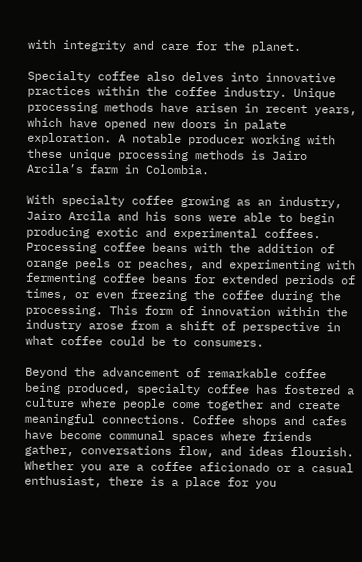with integrity and care for the planet.

Specialty coffee also delves into innovative practices within the coffee industry. Unique processing methods have arisen in recent years, which have opened new doors in palate exploration. A notable producer working with these unique processing methods is Jairo Arcila’s farm in Colombia.

With specialty coffee growing as an industry, Jairo Arcila and his sons were able to begin producing exotic and experimental coffees. Processing coffee beans with the addition of orange peels or peaches, and experimenting with fermenting coffee beans for extended periods of times, or even freezing the coffee during the processing. This form of innovation within the industry arose from a shift of perspective in what coffee could be to consumers.

Beyond the advancement of remarkable coffee being produced, specialty coffee has fostered a culture where people come together and create meaningful connections. Coffee shops and cafes have become communal spaces where friends gather, conversations flow, and ideas flourish. Whether you are a coffee aficionado or a casual enthusiast, there is a place for you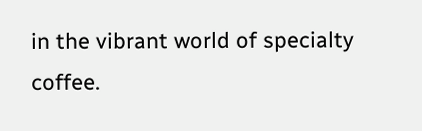in the vibrant world of specialty coffee.